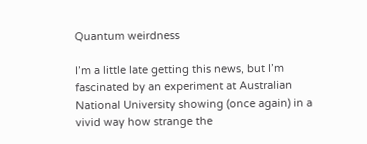Quantum weirdness

I’m a little late getting this news, but I’m fascinated by an experiment at Australian National University showing (once again) in a vivid way how strange the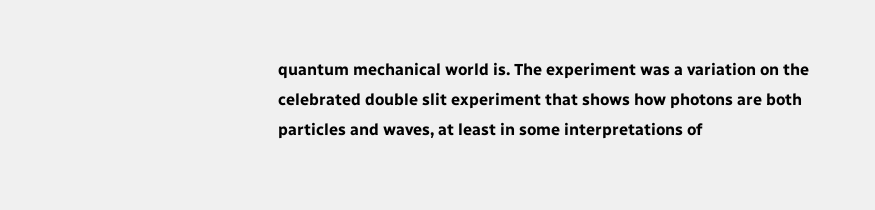quantum mechanical world is. The experiment was a variation on the celebrated double slit experiment that shows how photons are both particles and waves, at least in some interpretations of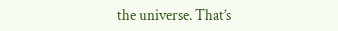the universe. That’s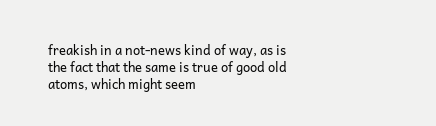freakish in a not-news kind of way, as is the fact that the same is true of good old atoms, which might seem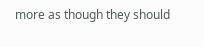more as though they should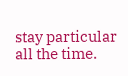stay particular all the time.